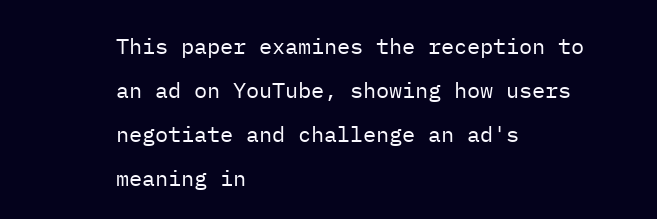This paper examines the reception to an ad on YouTube, showing how users negotiate and challenge an ad's meaning in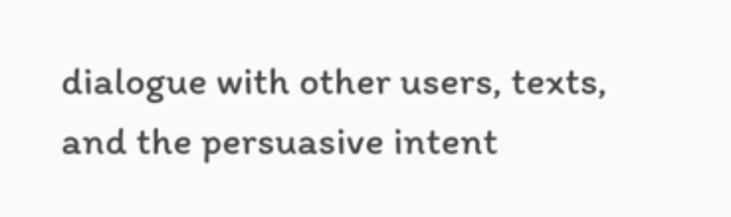dialogue with other users, texts, and the persuasive intent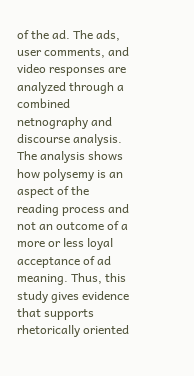of the ad. The ads, user comments, and video responses are analyzed through a combined netnography and discourse analysis. The analysis shows how polysemy is an aspect of the reading process and not an outcome of a more or less loyal acceptance of ad meaning. Thus, this study gives evidence that supports rhetorically oriented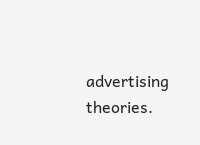advertising theories.